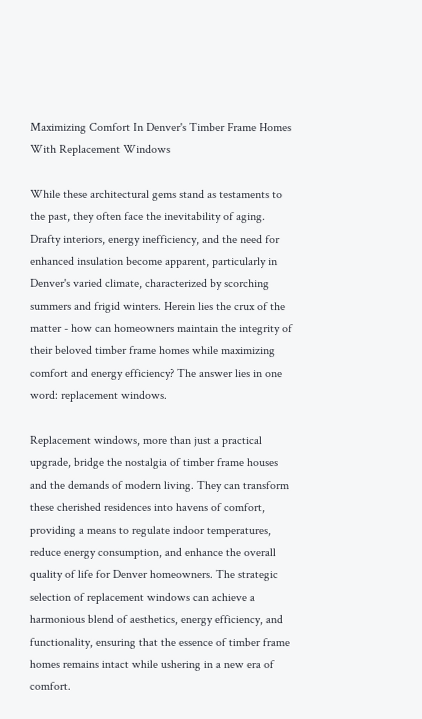Maximizing Comfort In Denver's Timber Frame Homes With Replacement Windows

While these architectural gems stand as testaments to the past, they often face the inevitability of aging. Drafty interiors, energy inefficiency, and the need for enhanced insulation become apparent, particularly in Denver's varied climate, characterized by scorching summers and frigid winters. Herein lies the crux of the matter - how can homeowners maintain the integrity of their beloved timber frame homes while maximizing comfort and energy efficiency? The answer lies in one word: replacement windows.

Replacement windows, more than just a practical upgrade, bridge the nostalgia of timber frame houses and the demands of modern living. They can transform these cherished residences into havens of comfort, providing a means to regulate indoor temperatures, reduce energy consumption, and enhance the overall quality of life for Denver homeowners. The strategic selection of replacement windows can achieve a harmonious blend of aesthetics, energy efficiency, and functionality, ensuring that the essence of timber frame homes remains intact while ushering in a new era of comfort.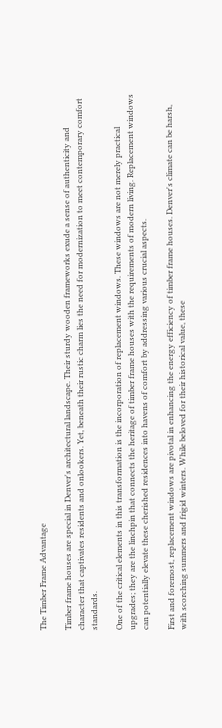The Timber Frame Advantage

Timber frame houses are special in Denver's architectural landscape. Their sturdy wooden frameworks exude a sense of authenticity and character that captivates residents and onlookers. Yet, beneath their rustic charm lies the need for modernization to meet contemporary comfort standards.

One of the critical elements in this transformation is the incorporation of replacement windows. These windows are not merely practical upgrades; they are the linchpin that connects the heritage of timber frame houses with the requirements of modern living. Replacement windows can potentially elevate these cherished residences into havens of comfort by addressing various crucial aspects.

First and foremost, replacement windows are pivotal in enhancing the energy efficiency of timber frame houses. Denver's climate can be harsh, with scorching summers and frigid winters. While beloved for their historical value, these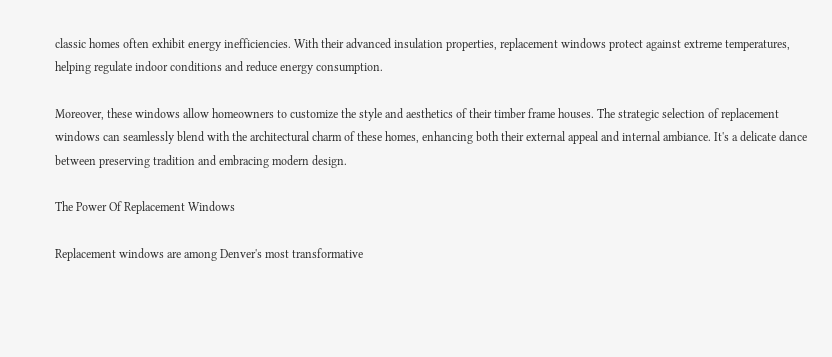classic homes often exhibit energy inefficiencies. With their advanced insulation properties, replacement windows protect against extreme temperatures, helping regulate indoor conditions and reduce energy consumption.

Moreover, these windows allow homeowners to customize the style and aesthetics of their timber frame houses. The strategic selection of replacement windows can seamlessly blend with the architectural charm of these homes, enhancing both their external appeal and internal ambiance. It's a delicate dance between preserving tradition and embracing modern design.

The Power Of Replacement Windows

Replacement windows are among Denver's most transformative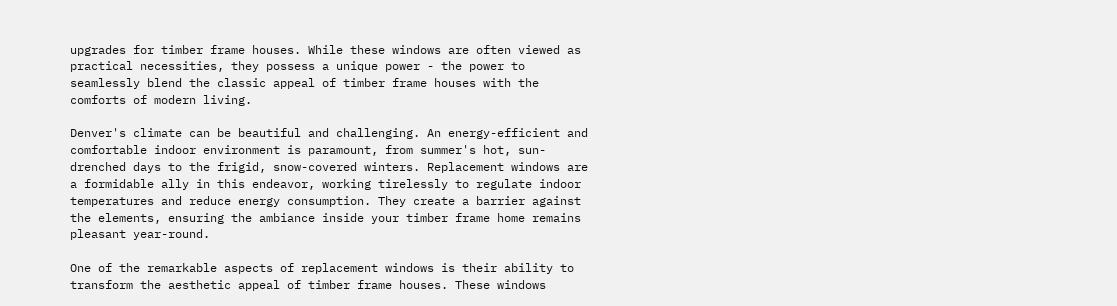upgrades for timber frame houses. While these windows are often viewed as practical necessities, they possess a unique power - the power to seamlessly blend the classic appeal of timber frame houses with the comforts of modern living.

Denver's climate can be beautiful and challenging. An energy-efficient and comfortable indoor environment is paramount, from summer's hot, sun-drenched days to the frigid, snow-covered winters. Replacement windows are a formidable ally in this endeavor, working tirelessly to regulate indoor temperatures and reduce energy consumption. They create a barrier against the elements, ensuring the ambiance inside your timber frame home remains pleasant year-round.

One of the remarkable aspects of replacement windows is their ability to transform the aesthetic appeal of timber frame houses. These windows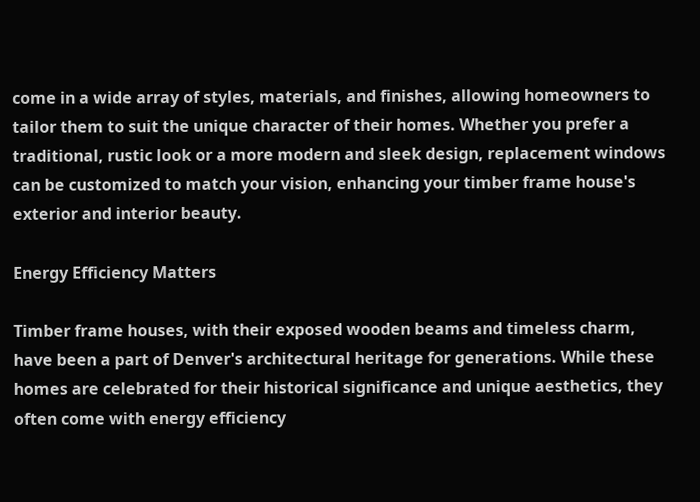come in a wide array of styles, materials, and finishes, allowing homeowners to tailor them to suit the unique character of their homes. Whether you prefer a traditional, rustic look or a more modern and sleek design, replacement windows can be customized to match your vision, enhancing your timber frame house's exterior and interior beauty.

Energy Efficiency Matters

Timber frame houses, with their exposed wooden beams and timeless charm, have been a part of Denver's architectural heritage for generations. While these homes are celebrated for their historical significance and unique aesthetics, they often come with energy efficiency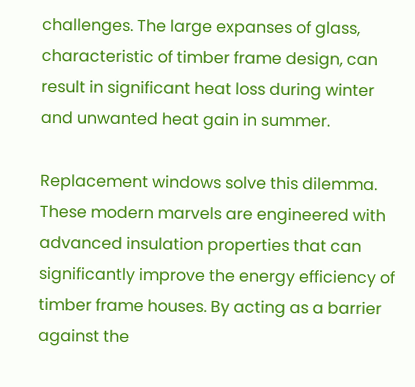challenges. The large expanses of glass, characteristic of timber frame design, can result in significant heat loss during winter and unwanted heat gain in summer.

Replacement windows solve this dilemma. These modern marvels are engineered with advanced insulation properties that can significantly improve the energy efficiency of timber frame houses. By acting as a barrier against the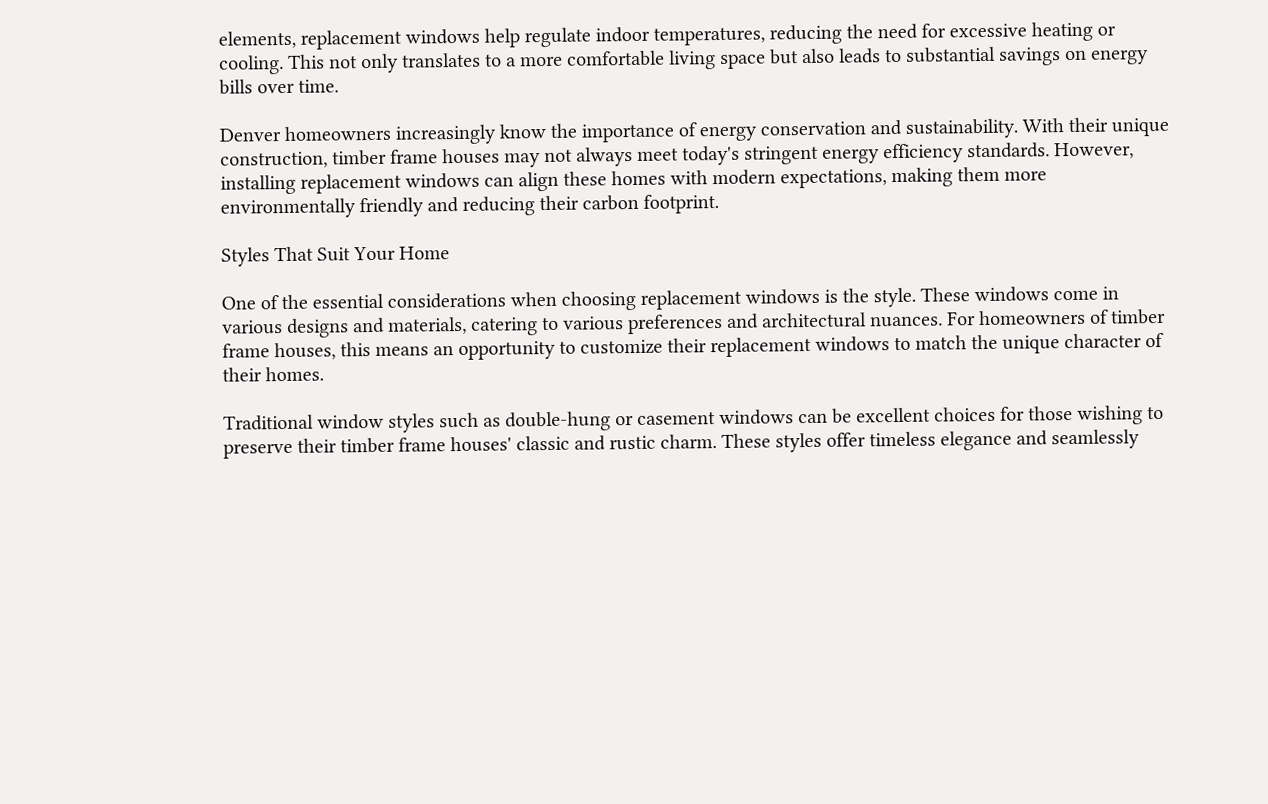elements, replacement windows help regulate indoor temperatures, reducing the need for excessive heating or cooling. This not only translates to a more comfortable living space but also leads to substantial savings on energy bills over time.

Denver homeowners increasingly know the importance of energy conservation and sustainability. With their unique construction, timber frame houses may not always meet today's stringent energy efficiency standards. However, installing replacement windows can align these homes with modern expectations, making them more environmentally friendly and reducing their carbon footprint.

Styles That Suit Your Home

One of the essential considerations when choosing replacement windows is the style. These windows come in various designs and materials, catering to various preferences and architectural nuances. For homeowners of timber frame houses, this means an opportunity to customize their replacement windows to match the unique character of their homes.

Traditional window styles such as double-hung or casement windows can be excellent choices for those wishing to preserve their timber frame houses' classic and rustic charm. These styles offer timeless elegance and seamlessly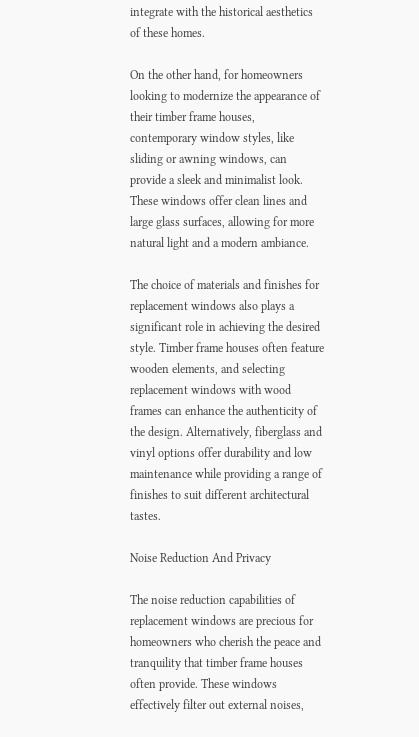integrate with the historical aesthetics of these homes.

On the other hand, for homeowners looking to modernize the appearance of their timber frame houses, contemporary window styles, like sliding or awning windows, can provide a sleek and minimalist look. These windows offer clean lines and large glass surfaces, allowing for more natural light and a modern ambiance.

The choice of materials and finishes for replacement windows also plays a significant role in achieving the desired style. Timber frame houses often feature wooden elements, and selecting replacement windows with wood frames can enhance the authenticity of the design. Alternatively, fiberglass and vinyl options offer durability and low maintenance while providing a range of finishes to suit different architectural tastes.

Noise Reduction And Privacy

The noise reduction capabilities of replacement windows are precious for homeowners who cherish the peace and tranquility that timber frame houses often provide. These windows effectively filter out external noises,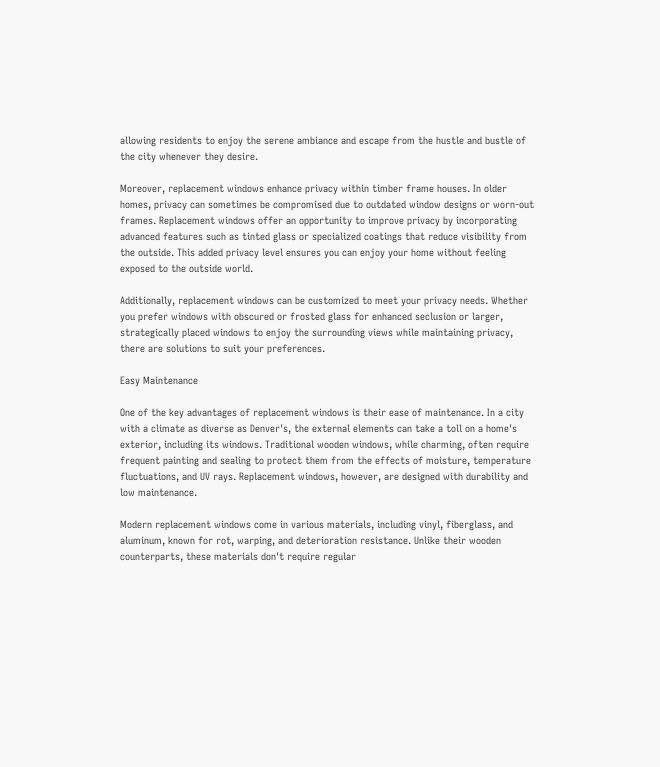allowing residents to enjoy the serene ambiance and escape from the hustle and bustle of the city whenever they desire.

Moreover, replacement windows enhance privacy within timber frame houses. In older homes, privacy can sometimes be compromised due to outdated window designs or worn-out frames. Replacement windows offer an opportunity to improve privacy by incorporating advanced features such as tinted glass or specialized coatings that reduce visibility from the outside. This added privacy level ensures you can enjoy your home without feeling exposed to the outside world.

Additionally, replacement windows can be customized to meet your privacy needs. Whether you prefer windows with obscured or frosted glass for enhanced seclusion or larger, strategically placed windows to enjoy the surrounding views while maintaining privacy, there are solutions to suit your preferences.

Easy Maintenance

One of the key advantages of replacement windows is their ease of maintenance. In a city with a climate as diverse as Denver's, the external elements can take a toll on a home's exterior, including its windows. Traditional wooden windows, while charming, often require frequent painting and sealing to protect them from the effects of moisture, temperature fluctuations, and UV rays. Replacement windows, however, are designed with durability and low maintenance.

Modern replacement windows come in various materials, including vinyl, fiberglass, and aluminum, known for rot, warping, and deterioration resistance. Unlike their wooden counterparts, these materials don't require regular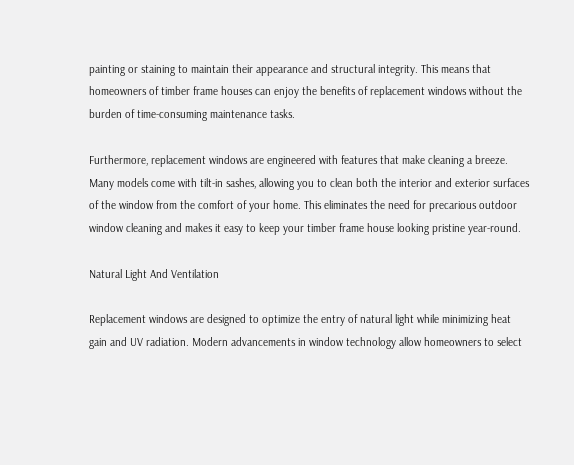painting or staining to maintain their appearance and structural integrity. This means that homeowners of timber frame houses can enjoy the benefits of replacement windows without the burden of time-consuming maintenance tasks.

Furthermore, replacement windows are engineered with features that make cleaning a breeze. Many models come with tilt-in sashes, allowing you to clean both the interior and exterior surfaces of the window from the comfort of your home. This eliminates the need for precarious outdoor window cleaning and makes it easy to keep your timber frame house looking pristine year-round.

Natural Light And Ventilation

Replacement windows are designed to optimize the entry of natural light while minimizing heat gain and UV radiation. Modern advancements in window technology allow homeowners to select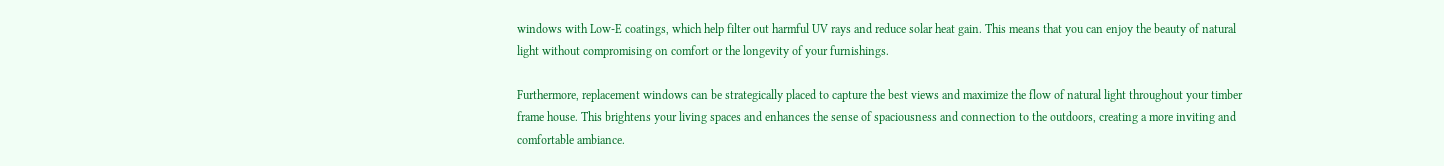windows with Low-E coatings, which help filter out harmful UV rays and reduce solar heat gain. This means that you can enjoy the beauty of natural light without compromising on comfort or the longevity of your furnishings.

Furthermore, replacement windows can be strategically placed to capture the best views and maximize the flow of natural light throughout your timber frame house. This brightens your living spaces and enhances the sense of spaciousness and connection to the outdoors, creating a more inviting and comfortable ambiance.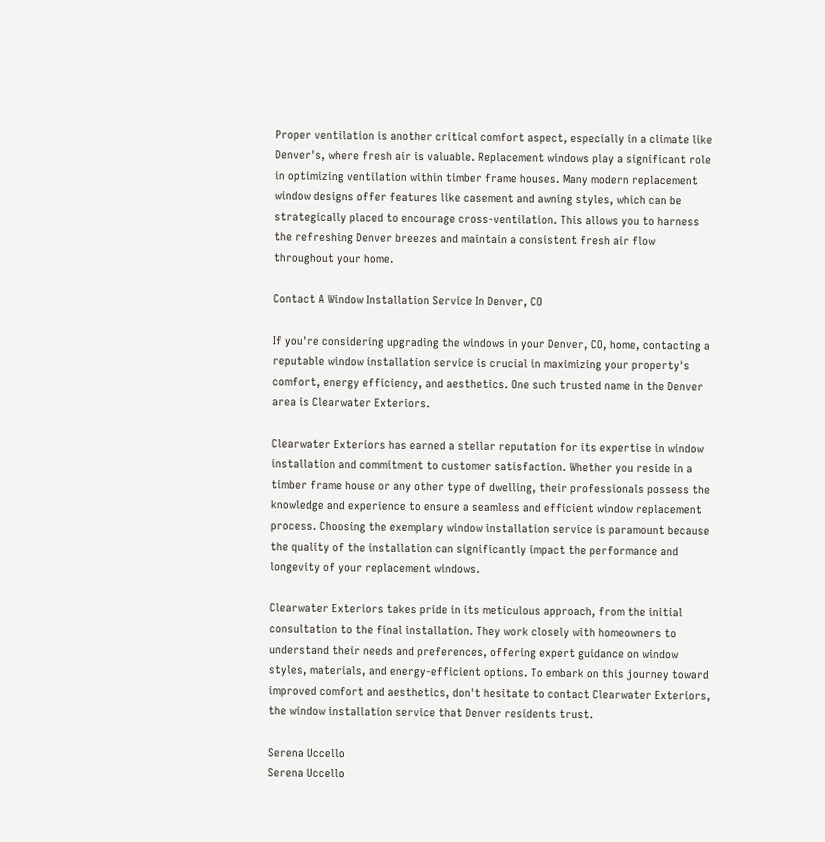Proper ventilation is another critical comfort aspect, especially in a climate like Denver's, where fresh air is valuable. Replacement windows play a significant role in optimizing ventilation within timber frame houses. Many modern replacement window designs offer features like casement and awning styles, which can be strategically placed to encourage cross-ventilation. This allows you to harness the refreshing Denver breezes and maintain a consistent fresh air flow throughout your home.

Contact A Window Installation Service In Denver, CO

If you're considering upgrading the windows in your Denver, CO, home, contacting a reputable window installation service is crucial in maximizing your property's comfort, energy efficiency, and aesthetics. One such trusted name in the Denver area is Clearwater Exteriors.

Clearwater Exteriors has earned a stellar reputation for its expertise in window installation and commitment to customer satisfaction. Whether you reside in a timber frame house or any other type of dwelling, their professionals possess the knowledge and experience to ensure a seamless and efficient window replacement process. Choosing the exemplary window installation service is paramount because the quality of the installation can significantly impact the performance and longevity of your replacement windows.

Clearwater Exteriors takes pride in its meticulous approach, from the initial consultation to the final installation. They work closely with homeowners to understand their needs and preferences, offering expert guidance on window styles, materials, and energy-efficient options. To embark on this journey toward improved comfort and aesthetics, don't hesitate to contact Clearwater Exteriors, the window installation service that Denver residents trust.

Serena Uccello
Serena Uccello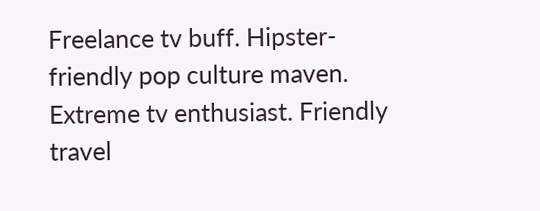Freelance tv buff. Hipster-friendly pop culture maven. Extreme tv enthusiast. Friendly travel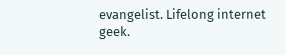evangelist. Lifelong internet geek.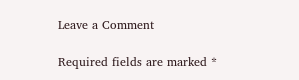Leave a Comment

Required fields are marked *